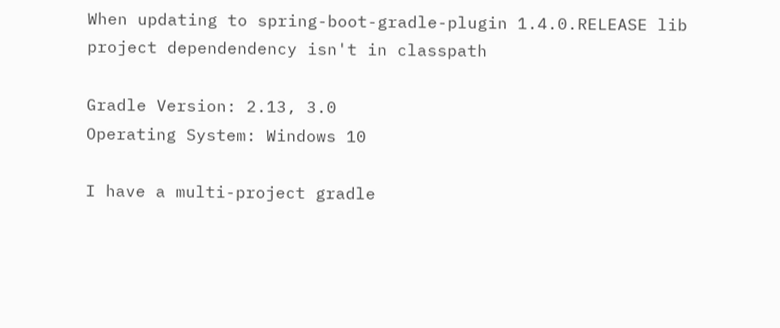When updating to spring-boot-gradle-plugin 1.4.0.RELEASE lib project dependendency isn't in classpath

Gradle Version: 2.13, 3.0
Operating System: Windows 10

I have a multi-project gradle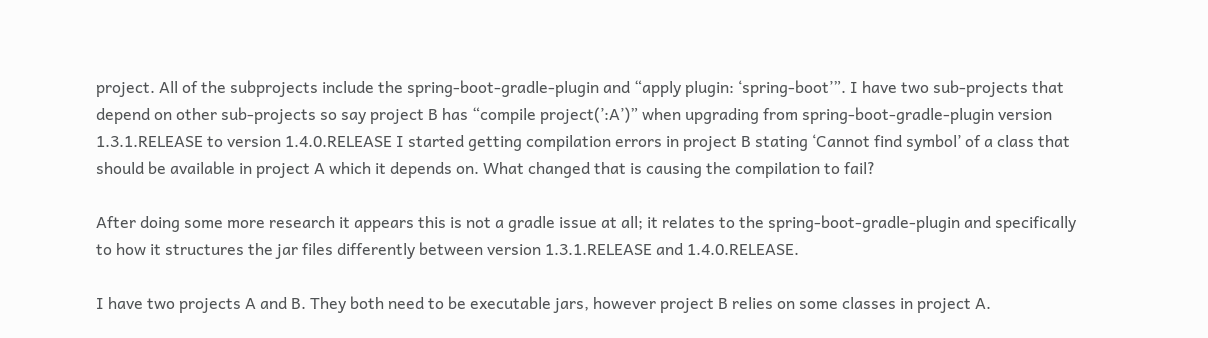project. All of the subprojects include the spring-boot-gradle-plugin and “apply plugin: ‘spring-boot’”. I have two sub-projects that depend on other sub-projects so say project B has “compile project(’:A’)” when upgrading from spring-boot-gradle-plugin version 1.3.1.RELEASE to version 1.4.0.RELEASE I started getting compilation errors in project B stating ‘Cannot find symbol’ of a class that should be available in project A which it depends on. What changed that is causing the compilation to fail?

After doing some more research it appears this is not a gradle issue at all; it relates to the spring-boot-gradle-plugin and specifically to how it structures the jar files differently between version 1.3.1.RELEASE and 1.4.0.RELEASE.

I have two projects A and B. They both need to be executable jars, however project B relies on some classes in project A.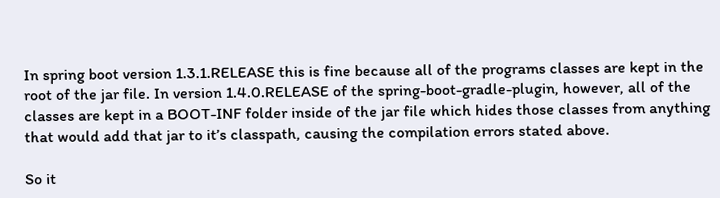In spring boot version 1.3.1.RELEASE this is fine because all of the programs classes are kept in the root of the jar file. In version 1.4.0.RELEASE of the spring-boot-gradle-plugin, however, all of the classes are kept in a BOOT-INF folder inside of the jar file which hides those classes from anything that would add that jar to it’s classpath, causing the compilation errors stated above.

So it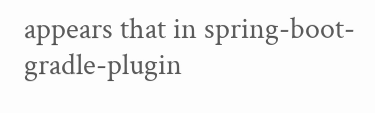appears that in spring-boot-gradle-plugin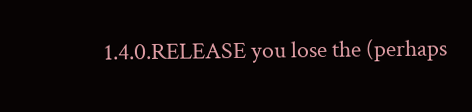1.4.0.RELEASE you lose the (perhaps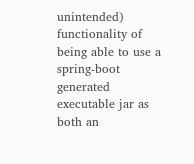unintended) functionality of being able to use a spring-boot generated executable jar as both an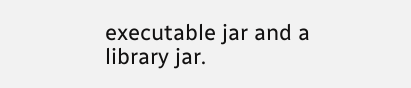executable jar and a library jar.